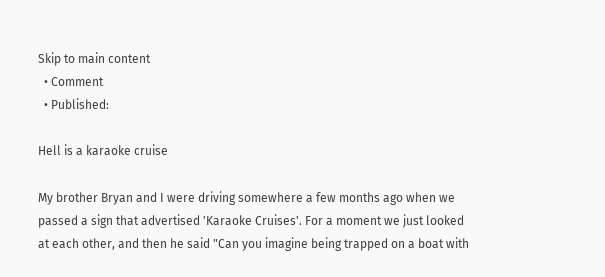Skip to main content
  • Comment
  • Published:

Hell is a karaoke cruise

My brother Bryan and I were driving somewhere a few months ago when we passed a sign that advertised 'Karaoke Cruises'. For a moment we just looked at each other, and then he said "Can you imagine being trapped on a boat with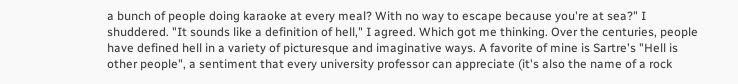a bunch of people doing karaoke at every meal? With no way to escape because you're at sea?" I shuddered. "It sounds like a definition of hell," I agreed. Which got me thinking. Over the centuries, people have defined hell in a variety of picturesque and imaginative ways. A favorite of mine is Sartre's "Hell is other people", a sentiment that every university professor can appreciate (it's also the name of a rock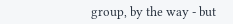group, by the way - but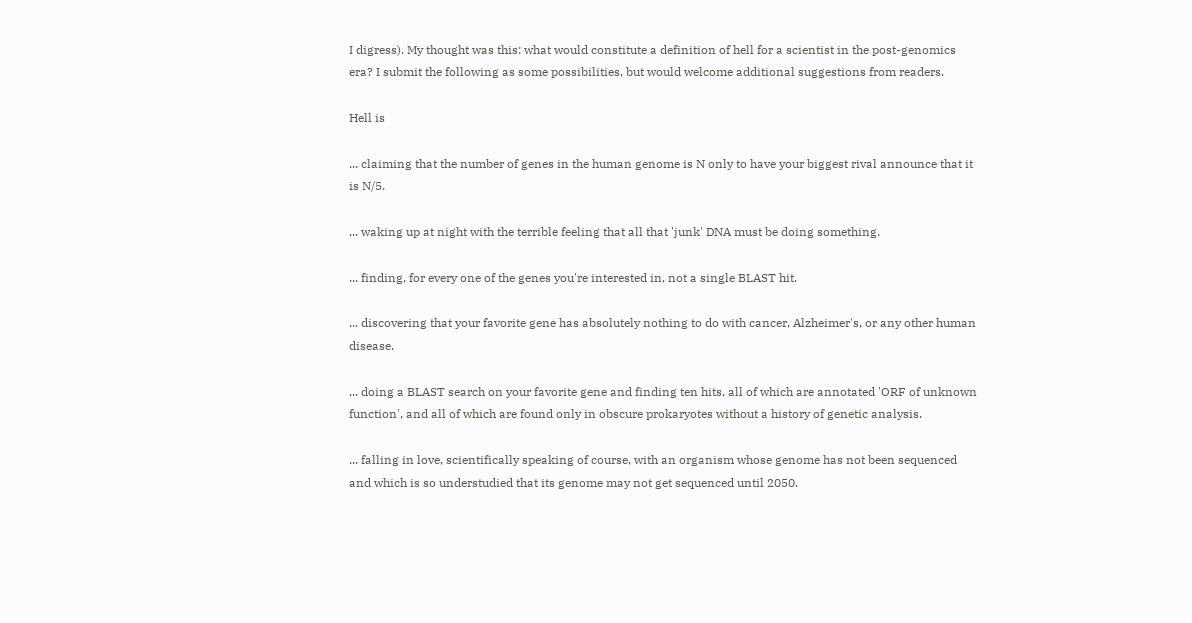I digress). My thought was this: what would constitute a definition of hell for a scientist in the post-genomics era? I submit the following as some possibilities, but would welcome additional suggestions from readers.

Hell is

... claiming that the number of genes in the human genome is N only to have your biggest rival announce that it is N/5.

... waking up at night with the terrible feeling that all that 'junk' DNA must be doing something.

... finding, for every one of the genes you're interested in, not a single BLAST hit.

... discovering that your favorite gene has absolutely nothing to do with cancer, Alzheimer's, or any other human disease.

... doing a BLAST search on your favorite gene and finding ten hits, all of which are annotated 'ORF of unknown function', and all of which are found only in obscure prokaryotes without a history of genetic analysis.

... falling in love, scientifically speaking of course, with an organism whose genome has not been sequenced and which is so understudied that its genome may not get sequenced until 2050.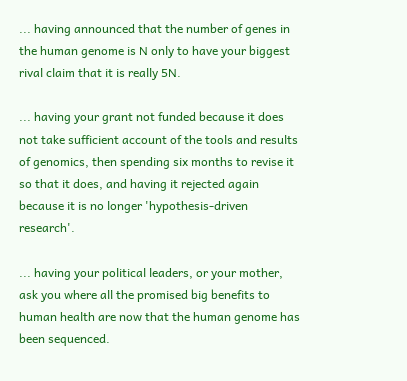... having announced that the number of genes in the human genome is N only to have your biggest rival claim that it is really 5N.

... having your grant not funded because it does not take sufficient account of the tools and results of genomics, then spending six months to revise it so that it does, and having it rejected again because it is no longer 'hypothesis-driven research'.

... having your political leaders, or your mother, ask you where all the promised big benefits to human health are now that the human genome has been sequenced.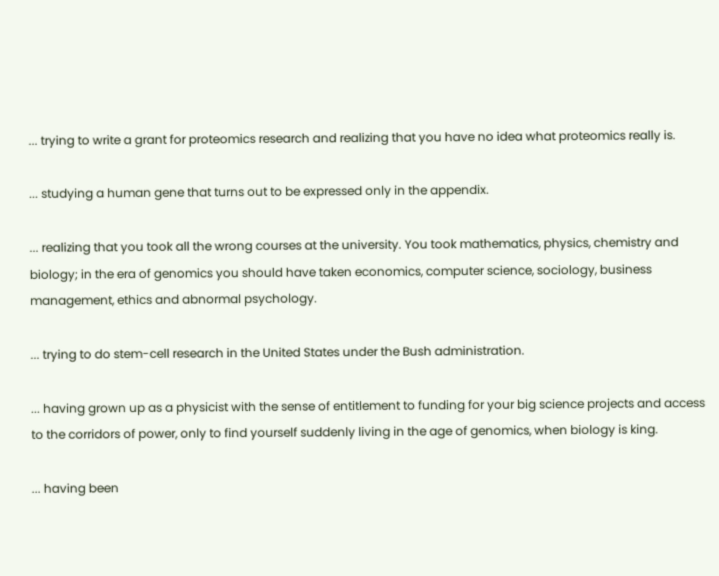... trying to write a grant for proteomics research and realizing that you have no idea what proteomics really is.

... studying a human gene that turns out to be expressed only in the appendix.

... realizing that you took all the wrong courses at the university. You took mathematics, physics, chemistry and biology; in the era of genomics you should have taken economics, computer science, sociology, business management, ethics and abnormal psychology.

... trying to do stem-cell research in the United States under the Bush administration.

... having grown up as a physicist with the sense of entitlement to funding for your big science projects and access to the corridors of power, only to find yourself suddenly living in the age of genomics, when biology is king.

... having been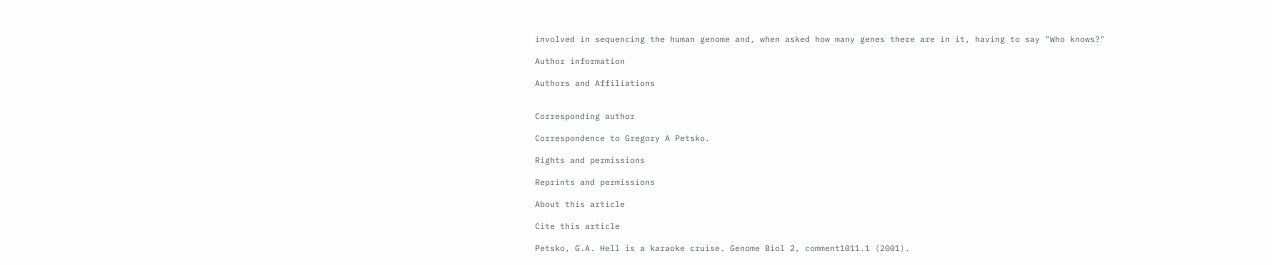involved in sequencing the human genome and, when asked how many genes there are in it, having to say "Who knows?"

Author information

Authors and Affiliations


Corresponding author

Correspondence to Gregory A Petsko.

Rights and permissions

Reprints and permissions

About this article

Cite this article

Petsko, G.A. Hell is a karaoke cruise. Genome Biol 2, comment1011.1 (2001).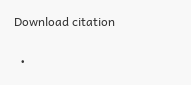Download citation

  •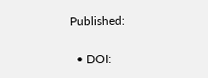Published:

  • DOI: